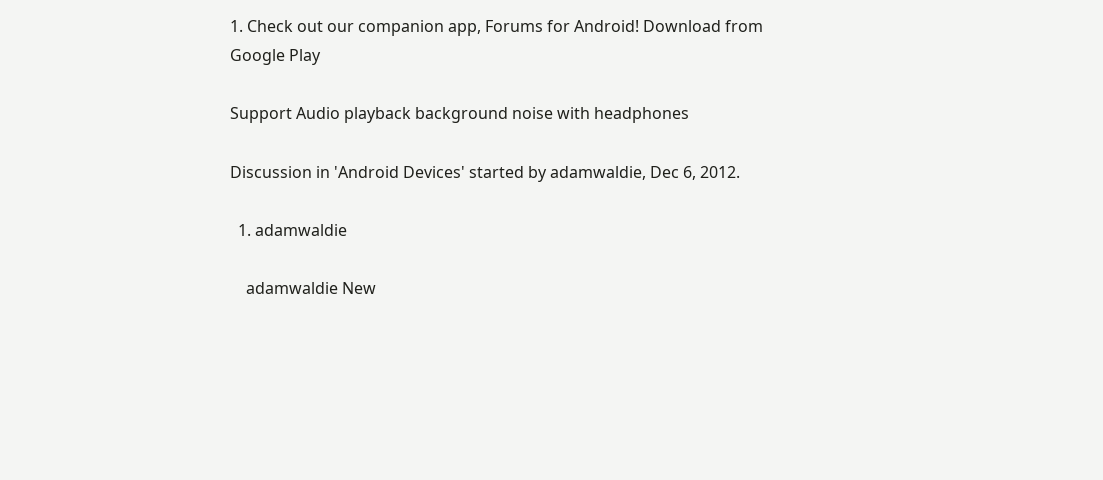1. Check out our companion app, Forums for Android! Download from Google Play

Support Audio playback background noise with headphones

Discussion in 'Android Devices' started by adamwaldie, Dec 6, 2012.

  1. adamwaldie

    adamwaldie New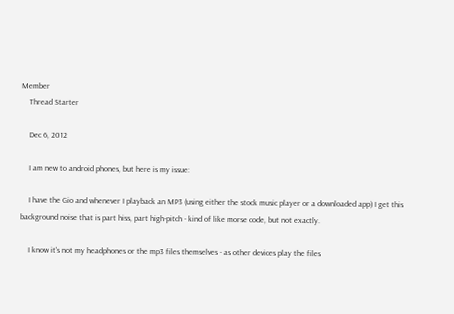Member
    Thread Starter

    Dec 6, 2012

    I am new to android phones, but here is my issue:

    I have the Gio and whenever I playback an MP3 (using either the stock music player or a downloaded app) I get this background noise that is part hiss, part high-pitch - kind of like morse code, but not exactly.

    I know it's not my headphones or the mp3 files themselves - as other devices play the files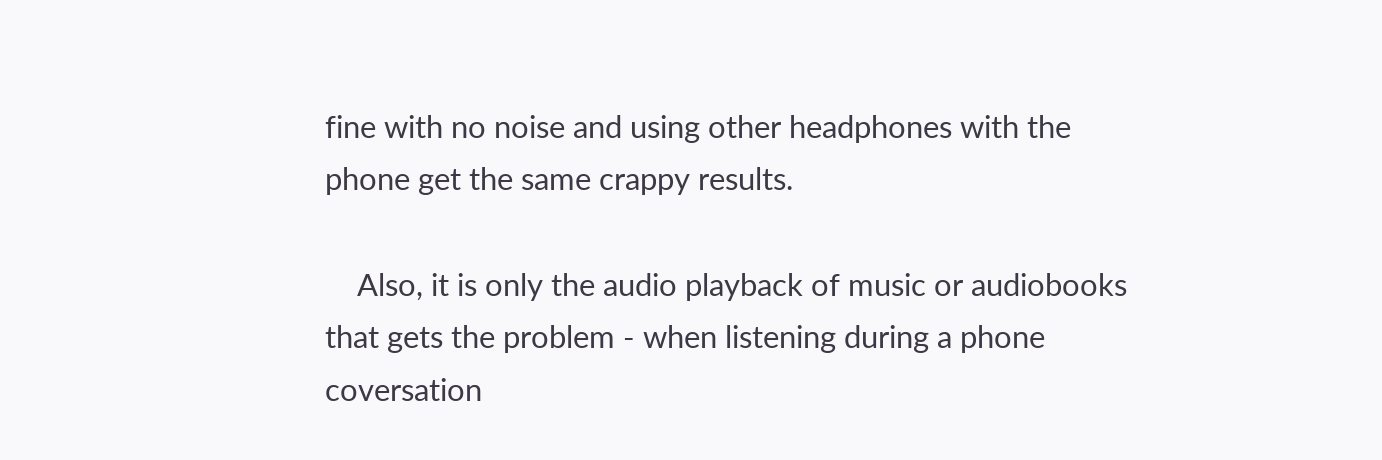fine with no noise and using other headphones with the phone get the same crappy results.

    Also, it is only the audio playback of music or audiobooks that gets the problem - when listening during a phone coversation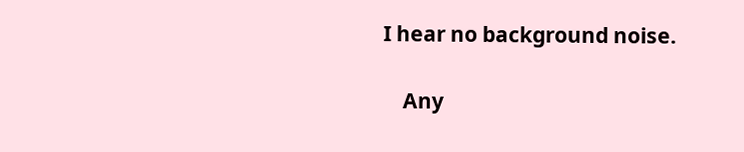I hear no background noise.

    Any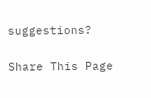suggestions?


Share This Page